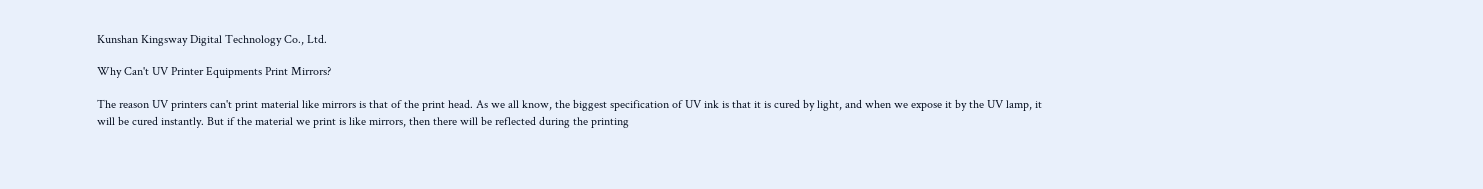Kunshan Kingsway Digital Technology Co., Ltd.

Why Can't UV Printer Equipments Print Mirrors?

The reason UV printers can't print material like mirrors is that of the print head. As we all know, the biggest specification of UV ink is that it is cured by light, and when we expose it by the UV lamp, it will be cured instantly. But if the material we print is like mirrors, then there will be reflected during the printing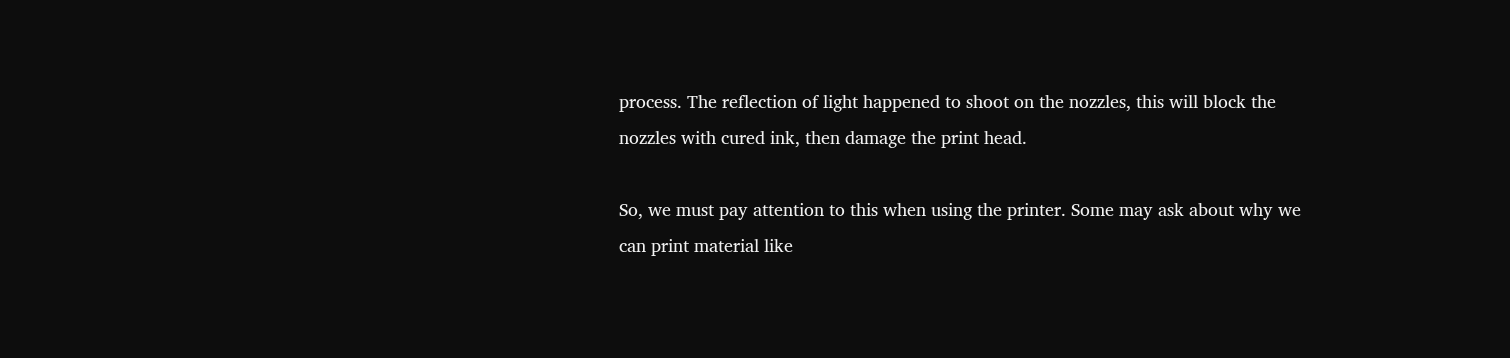process. The reflection of light happened to shoot on the nozzles, this will block the nozzles with cured ink, then damage the print head.

So, we must pay attention to this when using the printer. Some may ask about why we can print material like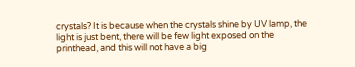crystals? It is because when the crystals shine by UV lamp, the light is just bent, there will be few light exposed on the printhead, and this will not have a big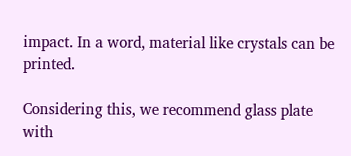impact. In a word, material like crystals can be printed.

Considering this, we recommend glass plate with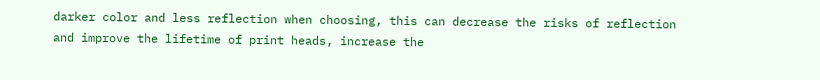darker color and less reflection when choosing, this can decrease the risks of reflection and improve the lifetime of print heads, increase the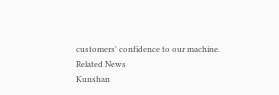customers' confidence to our machine.
Related News
Kunshan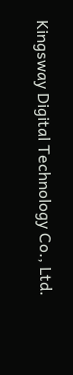Kingsway Digital Technology Co., Ltd.